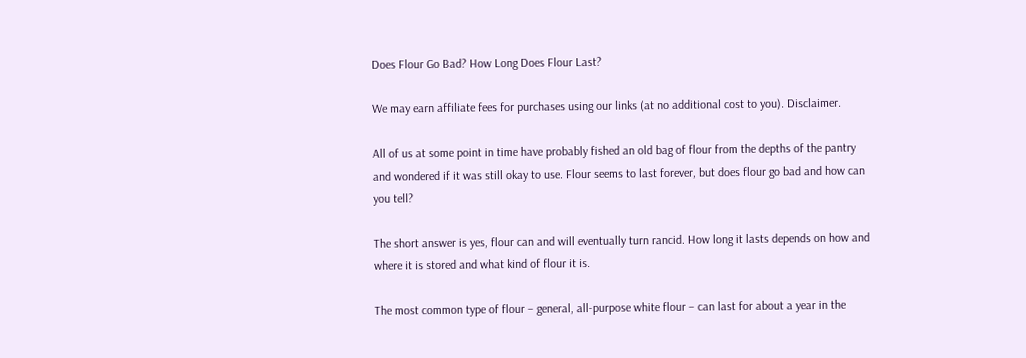Does Flour Go Bad? How Long Does Flour Last?

We may earn affiliate fees for purchases using our links (at no additional cost to you). Disclaimer.

All of us at some point in time have probably fished an old bag of flour from the depths of the pantry and wondered if it was still okay to use. Flour seems to last forever, but does flour go bad and how can you tell?

The short answer is yes, flour can and will eventually turn rancid. How long it lasts depends on how and where it is stored and what kind of flour it is.

The most common type of flour – general, all-purpose white flour – can last for about a year in the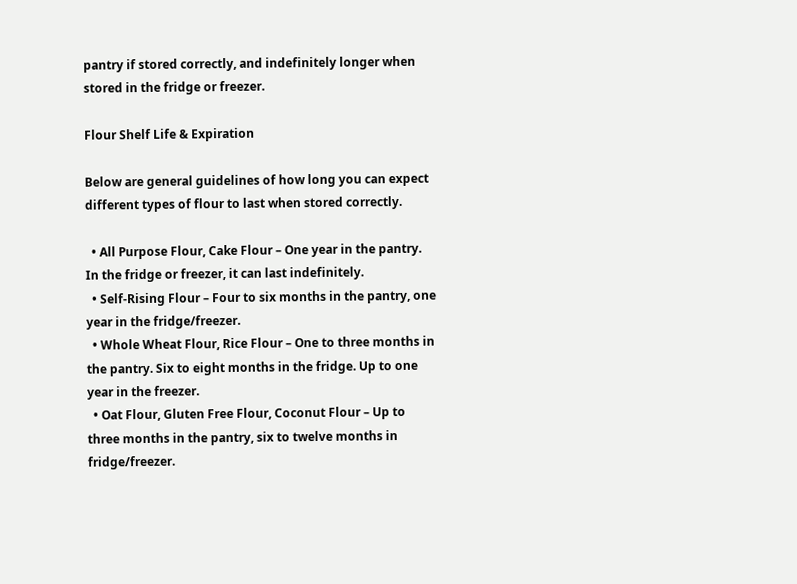pantry if stored correctly, and indefinitely longer when stored in the fridge or freezer.

Flour Shelf Life & Expiration

Below are general guidelines of how long you can expect different types of flour to last when stored correctly.

  • All Purpose Flour, Cake Flour – One year in the pantry. In the fridge or freezer, it can last indefinitely.
  • Self-Rising Flour – Four to six months in the pantry, one year in the fridge/freezer.
  • Whole Wheat Flour, Rice Flour – One to three months in the pantry. Six to eight months in the fridge. Up to one year in the freezer.
  • Oat Flour, Gluten Free Flour, Coconut Flour – Up to three months in the pantry, six to twelve months in fridge/freezer.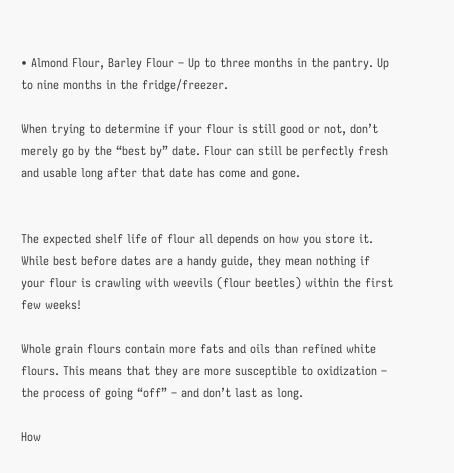• Almond Flour, Barley Flour – Up to three months in the pantry. Up to nine months in the fridge/freezer.

When trying to determine if your flour is still good or not, don’t merely go by the “best by” date. Flour can still be perfectly fresh and usable long after that date has come and gone.


The expected shelf life of flour all depends on how you store it. While best before dates are a handy guide, they mean nothing if your flour is crawling with weevils (flour beetles) within the first few weeks!

Whole grain flours contain more fats and oils than refined white flours. This means that they are more susceptible to oxidization – the process of going “off” – and don’t last as long.

How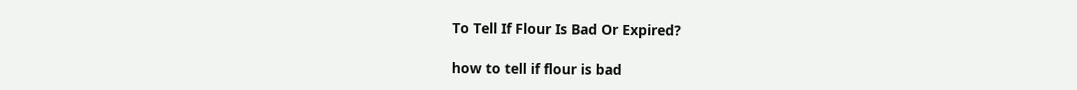To Tell If Flour Is Bad Or Expired?

how to tell if flour is bad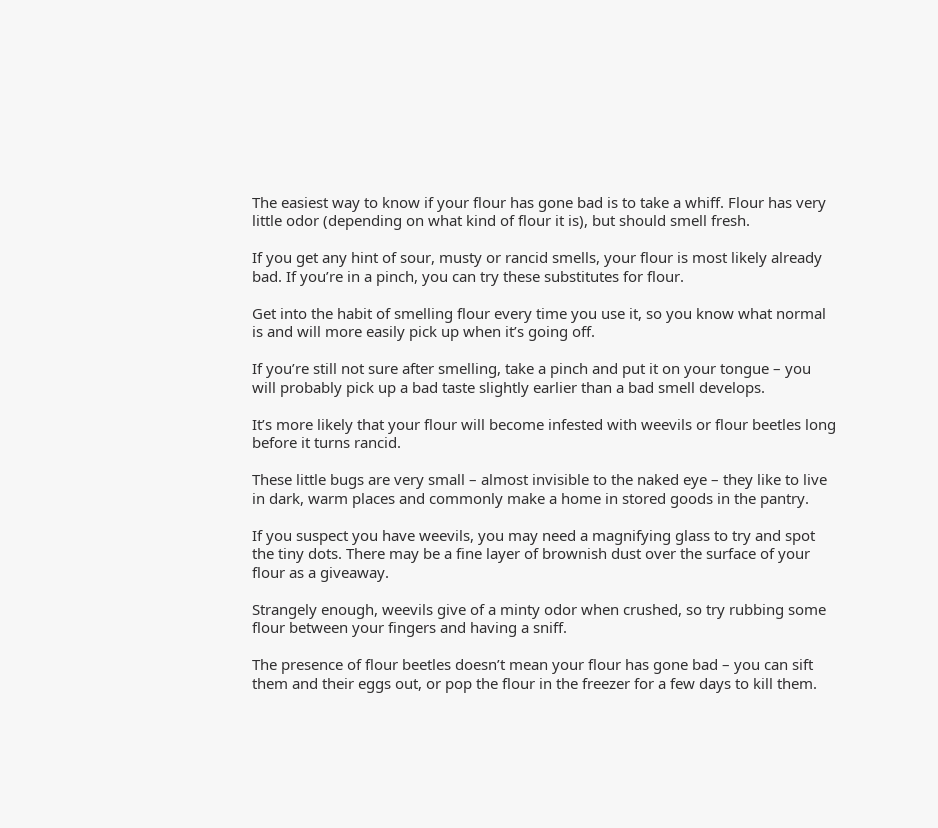The easiest way to know if your flour has gone bad is to take a whiff. Flour has very little odor (depending on what kind of flour it is), but should smell fresh.

If you get any hint of sour, musty or rancid smells, your flour is most likely already bad. If you’re in a pinch, you can try these substitutes for flour.

Get into the habit of smelling flour every time you use it, so you know what normal is and will more easily pick up when it’s going off.

If you’re still not sure after smelling, take a pinch and put it on your tongue – you will probably pick up a bad taste slightly earlier than a bad smell develops.

It’s more likely that your flour will become infested with weevils or flour beetles long before it turns rancid.

These little bugs are very small – almost invisible to the naked eye – they like to live in dark, warm places and commonly make a home in stored goods in the pantry.

If you suspect you have weevils, you may need a magnifying glass to try and spot the tiny dots. There may be a fine layer of brownish dust over the surface of your flour as a giveaway.

Strangely enough, weevils give of a minty odor when crushed, so try rubbing some flour between your fingers and having a sniff.

The presence of flour beetles doesn’t mean your flour has gone bad – you can sift them and their eggs out, or pop the flour in the freezer for a few days to kill them.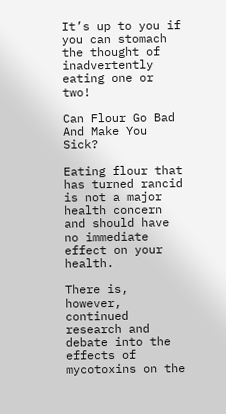It’s up to you if you can stomach the thought of inadvertently eating one or two!

Can Flour Go Bad And Make You Sick?

Eating flour that has turned rancid is not a major health concern and should have no immediate effect on your health.

There is, however, continued research and debate into the effects of mycotoxins on the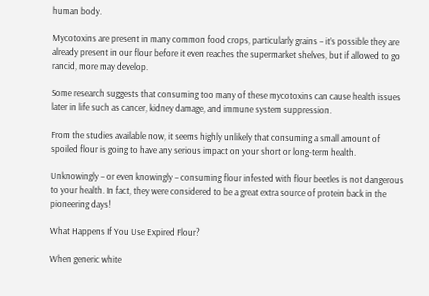human body.

Mycotoxins are present in many common food crops, particularly grains – it’s possible they are already present in our flour before it even reaches the supermarket shelves, but if allowed to go rancid, more may develop.

Some research suggests that consuming too many of these mycotoxins can cause health issues later in life such as cancer, kidney damage, and immune system suppression.

From the studies available now, it seems highly unlikely that consuming a small amount of spoiled flour is going to have any serious impact on your short or long-term health.

Unknowingly – or even knowingly – consuming flour infested with flour beetles is not dangerous to your health. In fact, they were considered to be a great extra source of protein back in the pioneering days!

What Happens If You Use Expired Flour?

When generic white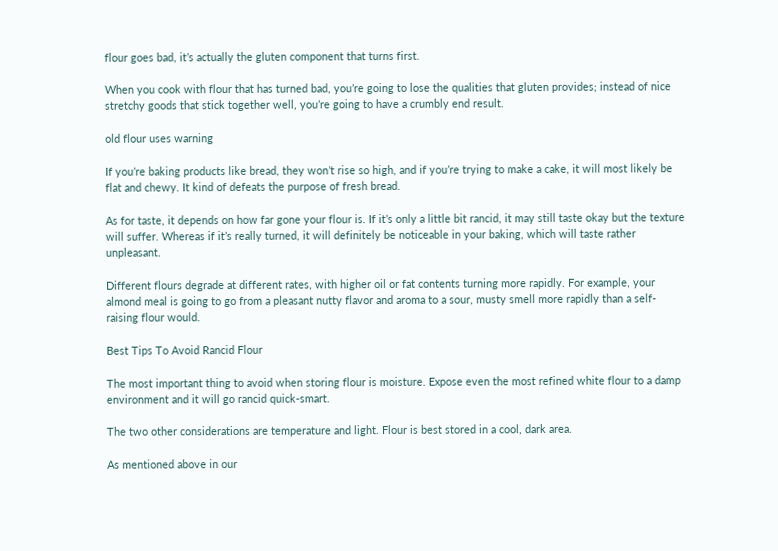flour goes bad, it’s actually the gluten component that turns first.

When you cook with flour that has turned bad, you’re going to lose the qualities that gluten provides; instead of nice stretchy goods that stick together well, you’re going to have a crumbly end result.

old flour uses warning

If you’re baking products like bread, they won’t rise so high, and if you’re trying to make a cake, it will most likely be flat and chewy. It kind of defeats the purpose of fresh bread.

As for taste, it depends on how far gone your flour is. If it’s only a little bit rancid, it may still taste okay but the texture will suffer. Whereas if it’s really turned, it will definitely be noticeable in your baking, which will taste rather unpleasant.

Different flours degrade at different rates, with higher oil or fat contents turning more rapidly. For example, your almond meal is going to go from a pleasant nutty flavor and aroma to a sour, musty smell more rapidly than a self-raising flour would.

Best Tips To Avoid Rancid Flour

The most important thing to avoid when storing flour is moisture. Expose even the most refined white flour to a damp environment and it will go rancid quick-smart.

The two other considerations are temperature and light. Flour is best stored in a cool, dark area.

As mentioned above in our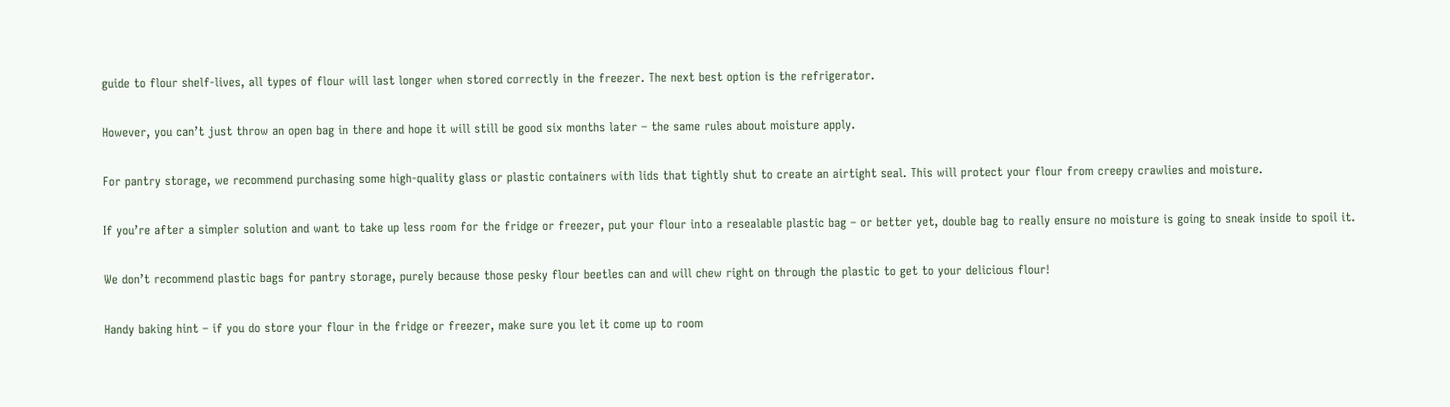guide to flour shelf-lives, all types of flour will last longer when stored correctly in the freezer. The next best option is the refrigerator.

However, you can’t just throw an open bag in there and hope it will still be good six months later – the same rules about moisture apply.

For pantry storage, we recommend purchasing some high-quality glass or plastic containers with lids that tightly shut to create an airtight seal. This will protect your flour from creepy crawlies and moisture.

If you’re after a simpler solution and want to take up less room for the fridge or freezer, put your flour into a resealable plastic bag – or better yet, double bag to really ensure no moisture is going to sneak inside to spoil it.

We don’t recommend plastic bags for pantry storage, purely because those pesky flour beetles can and will chew right on through the plastic to get to your delicious flour!

Handy baking hint – if you do store your flour in the fridge or freezer, make sure you let it come up to room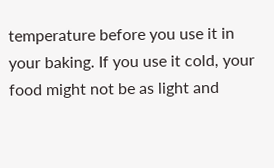temperature before you use it in your baking. If you use it cold, your food might not be as light and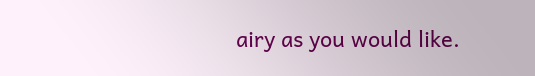airy as you would like.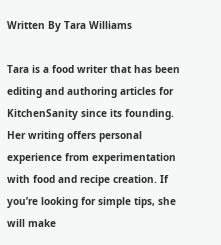Written By Tara Williams

Tara is a food writer that has been editing and authoring articles for KitchenSanity since its founding. Her writing offers personal experience from experimentation with food and recipe creation. If you’re looking for simple tips, she will make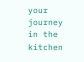your journey in the kitchen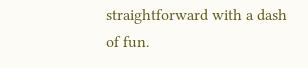straightforward with a dash of fun.